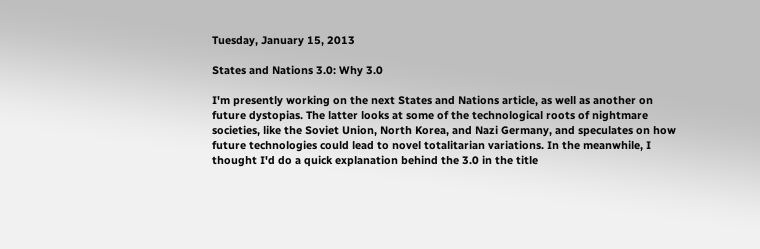Tuesday, January 15, 2013

States and Nations 3.0: Why 3.0

I'm presently working on the next States and Nations article, as well as another on future dystopias. The latter looks at some of the technological roots of nightmare societies, like the Soviet Union, North Korea, and Nazi Germany, and speculates on how future technologies could lead to novel totalitarian variations. In the meanwhile, I thought I'd do a quick explanation behind the 3.0 in the title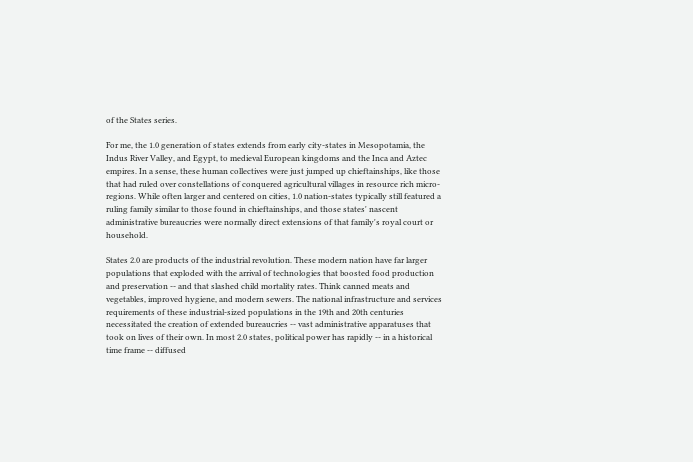of the States series.

For me, the 1.0 generation of states extends from early city-states in Mesopotamia, the Indus River Valley, and Egypt, to medieval European kingdoms and the Inca and Aztec empires. In a sense, these human collectives were just jumped up chieftainships, like those that had ruled over constellations of conquered agricultural villages in resource rich micro-regions. While often larger and centered on cities, 1.0 nation-states typically still featured a ruling family similar to those found in chieftainships, and those states' nascent administrative bureaucries were normally direct extensions of that family's royal court or household.

States 2.0 are products of the industrial revolution. These modern nation have far larger populations that exploded with the arrival of technologies that boosted food production and preservation -- and that slashed child mortality rates. Think canned meats and vegetables, improved hygiene, and modern sewers. The national infrastructure and services requirements of these industrial-sized populations in the 19th and 20th centuries necessitated the creation of extended bureaucries -- vast administrative apparatuses that took on lives of their own. In most 2.0 states, political power has rapidly -- in a historical time frame -- diffused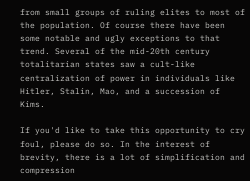from small groups of ruling elites to most of the population. Of course there have been some notable and ugly exceptions to that trend. Several of the mid-20th century totalitarian states saw a cult-like centralization of power in individuals like Hitler, Stalin, Mao, and a succession of Kims.

If you'd like to take this opportunity to cry foul, please do so. In the interest of brevity, there is a lot of simplification and compression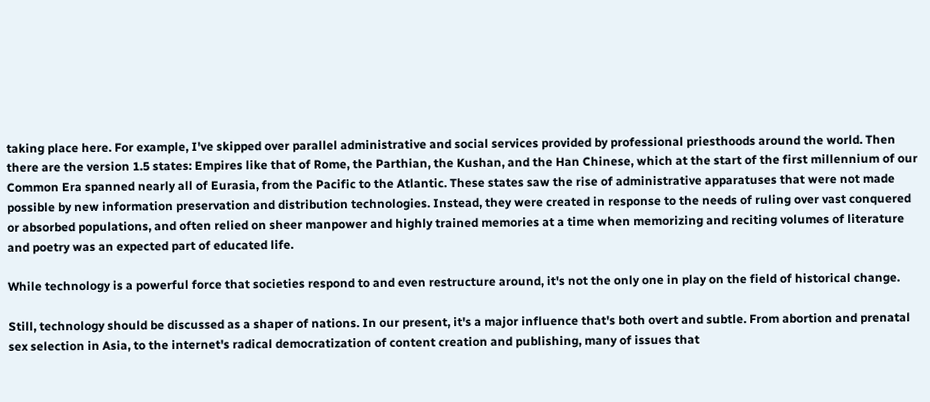taking place here. For example, I've skipped over parallel administrative and social services provided by professional priesthoods around the world. Then there are the version 1.5 states: Empires like that of Rome, the Parthian, the Kushan, and the Han Chinese, which at the start of the first millennium of our Common Era spanned nearly all of Eurasia, from the Pacific to the Atlantic. These states saw the rise of administrative apparatuses that were not made possible by new information preservation and distribution technologies. Instead, they were created in response to the needs of ruling over vast conquered or absorbed populations, and often relied on sheer manpower and highly trained memories at a time when memorizing and reciting volumes of literature and poetry was an expected part of educated life.

While technology is a powerful force that societies respond to and even restructure around, it's not the only one in play on the field of historical change.

Still, technology should be discussed as a shaper of nations. In our present, it's a major influence that's both overt and subtle. From abortion and prenatal sex selection in Asia, to the internet's radical democratization of content creation and publishing, many of issues that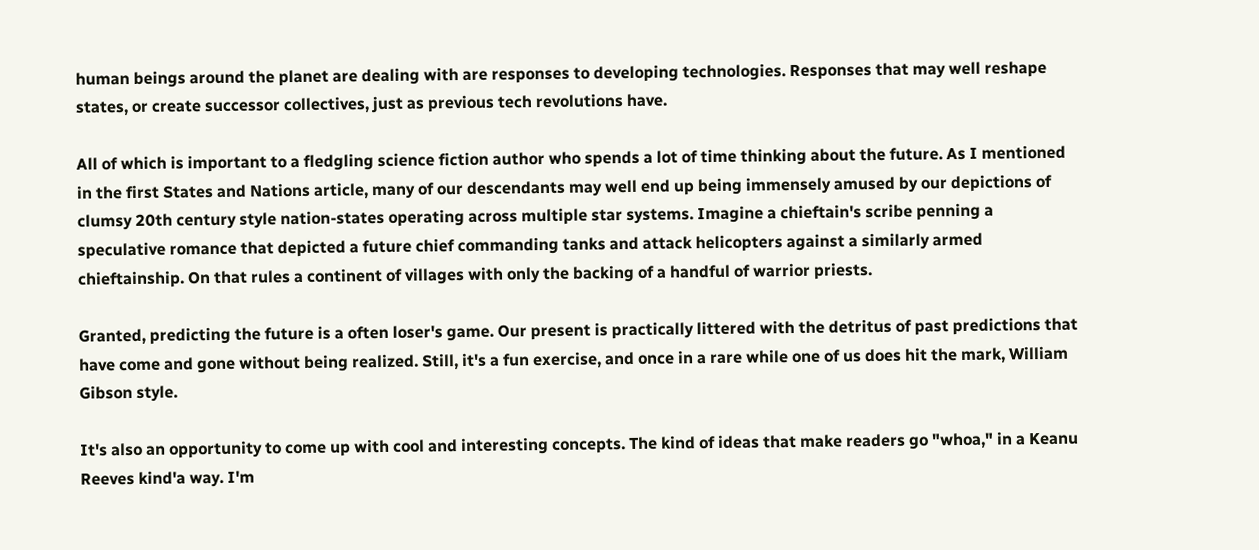human beings around the planet are dealing with are responses to developing technologies. Responses that may well reshape states, or create successor collectives, just as previous tech revolutions have.

All of which is important to a fledgling science fiction author who spends a lot of time thinking about the future. As I mentioned in the first States and Nations article, many of our descendants may well end up being immensely amused by our depictions of clumsy 20th century style nation-states operating across multiple star systems. Imagine a chieftain's scribe penning a speculative romance that depicted a future chief commanding tanks and attack helicopters against a similarly armed chieftainship. On that rules a continent of villages with only the backing of a handful of warrior priests.

Granted, predicting the future is a often loser's game. Our present is practically littered with the detritus of past predictions that have come and gone without being realized. Still, it's a fun exercise, and once in a rare while one of us does hit the mark, William Gibson style.

It's also an opportunity to come up with cool and interesting concepts. The kind of ideas that make readers go "whoa," in a Keanu Reeves kind'a way. I'm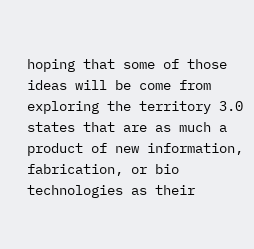hoping that some of those ideas will be come from exploring the territory 3.0 states that are as much a product of new information, fabrication, or bio technologies as their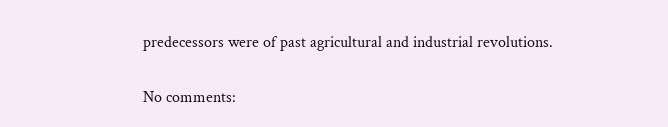predecessors were of past agricultural and industrial revolutions.

No comments: